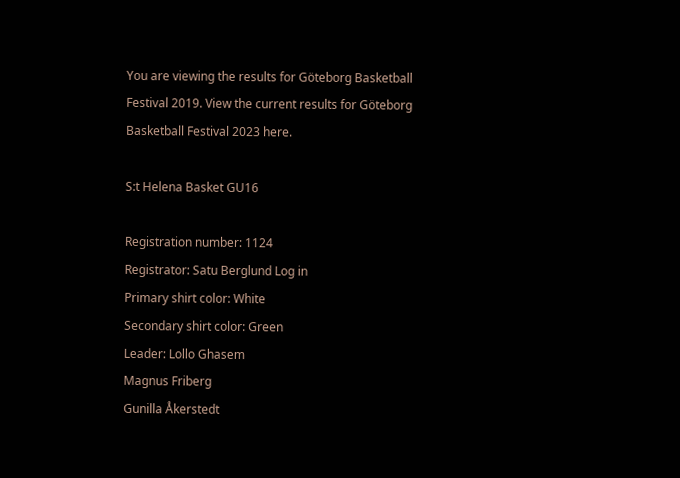You are viewing the results for Göteborg Basketball Festival 2019. View the current results for Göteborg Basketball Festival 2023 here.

S:t Helena Basket GU16

Registration number: 1124
Registrator: Satu Berglund Log in
Primary shirt color: White
Secondary shirt color: Green
Leader: Lollo Ghasem
Magnus Friberg
Gunilla Åkerstedt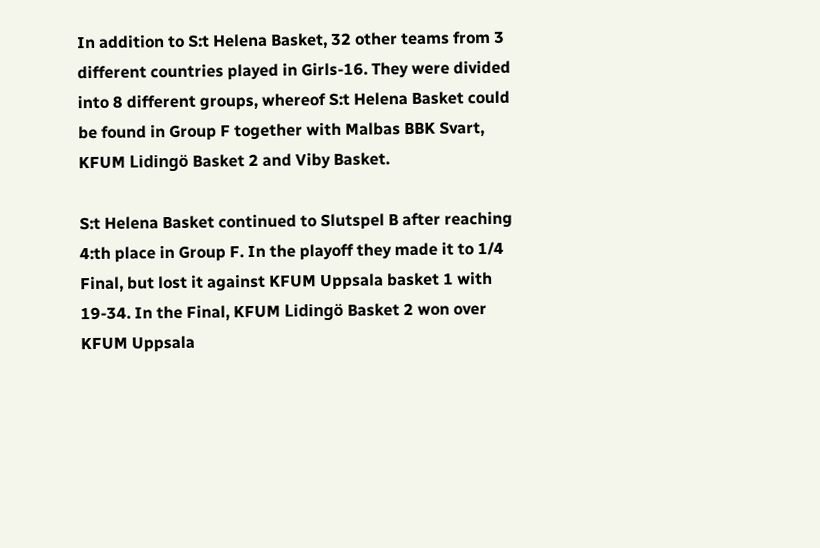In addition to S:t Helena Basket, 32 other teams from 3 different countries played in Girls-16. They were divided into 8 different groups, whereof S:t Helena Basket could be found in Group F together with Malbas BBK Svart, KFUM Lidingö Basket 2 and Viby Basket.

S:t Helena Basket continued to Slutspel B after reaching 4:th place in Group F. In the playoff they made it to 1/4 Final, but lost it against KFUM Uppsala basket 1 with 19-34. In the Final, KFUM Lidingö Basket 2 won over KFUM Uppsala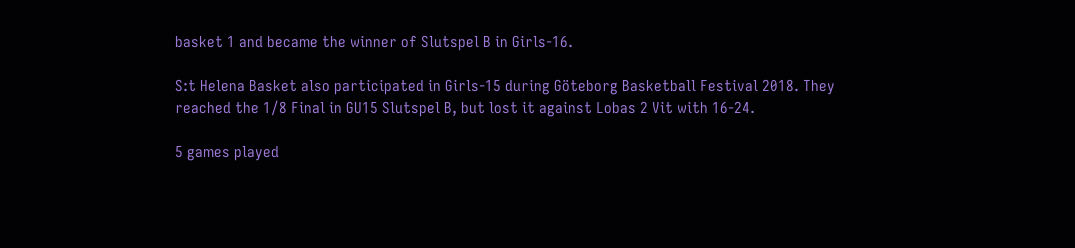basket 1 and became the winner of Slutspel B in Girls-16.

S:t Helena Basket also participated in Girls-15 during Göteborg Basketball Festival 2018. They reached the 1/8 Final in GU15 Slutspel B, but lost it against Lobas 2 Vit with 16-24.

5 games played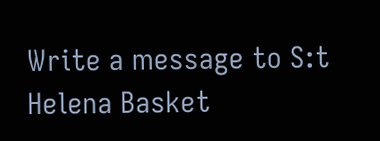Write a message to S:t Helena Basket